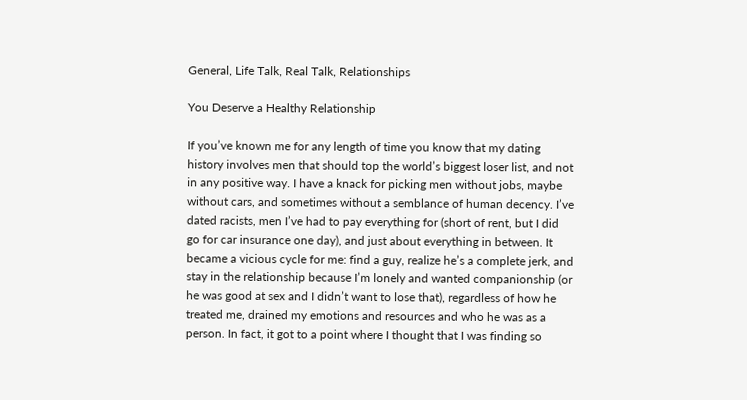General, Life Talk, Real Talk, Relationships

You Deserve a Healthy Relationship

If you’ve known me for any length of time you know that my dating history involves men that should top the world’s biggest loser list, and not in any positive way. I have a knack for picking men without jobs, maybe without cars, and sometimes without a semblance of human decency. I’ve dated racists, men I’ve had to pay everything for (short of rent, but I did go for car insurance one day), and just about everything in between. It became a vicious cycle for me: find a guy, realize he’s a complete jerk, and stay in the relationship because I’m lonely and wanted companionship (or he was good at sex and I didn’t want to lose that), regardless of how he treated me, drained my emotions and resources and who he was as a person. In fact, it got to a point where I thought that I was finding so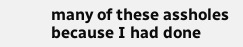many of these assholes because I had done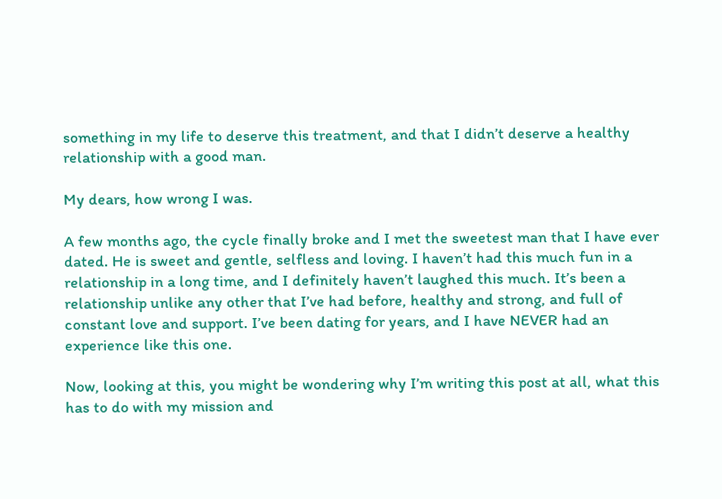something in my life to deserve this treatment, and that I didn’t deserve a healthy relationship with a good man.

My dears, how wrong I was.

A few months ago, the cycle finally broke and I met the sweetest man that I have ever dated. He is sweet and gentle, selfless and loving. I haven’t had this much fun in a relationship in a long time, and I definitely haven’t laughed this much. It’s been a relationship unlike any other that I’ve had before, healthy and strong, and full of constant love and support. I’ve been dating for years, and I have NEVER had an experience like this one.

Now, looking at this, you might be wondering why I’m writing this post at all, what this has to do with my mission and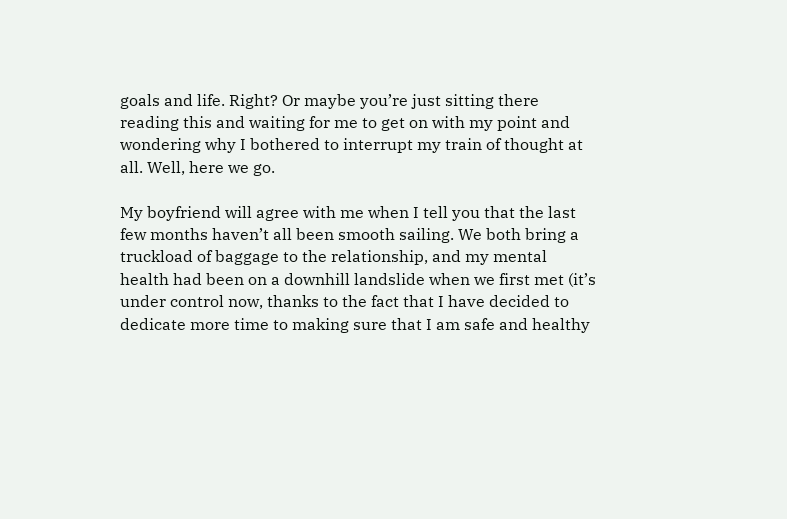goals and life. Right? Or maybe you’re just sitting there reading this and waiting for me to get on with my point and wondering why I bothered to interrupt my train of thought at all. Well, here we go.

My boyfriend will agree with me when I tell you that the last few months haven’t all been smooth sailing. We both bring a truckload of baggage to the relationship, and my mental health had been on a downhill landslide when we first met (it’s under control now, thanks to the fact that I have decided to dedicate more time to making sure that I am safe and healthy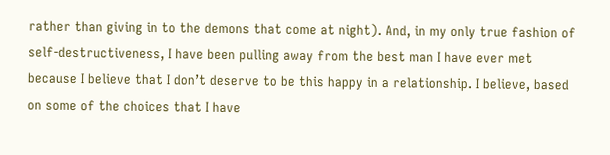rather than giving in to the demons that come at night). And, in my only true fashion of self-destructiveness, I have been pulling away from the best man I have ever met because I believe that I don’t deserve to be this happy in a relationship. I believe, based on some of the choices that I have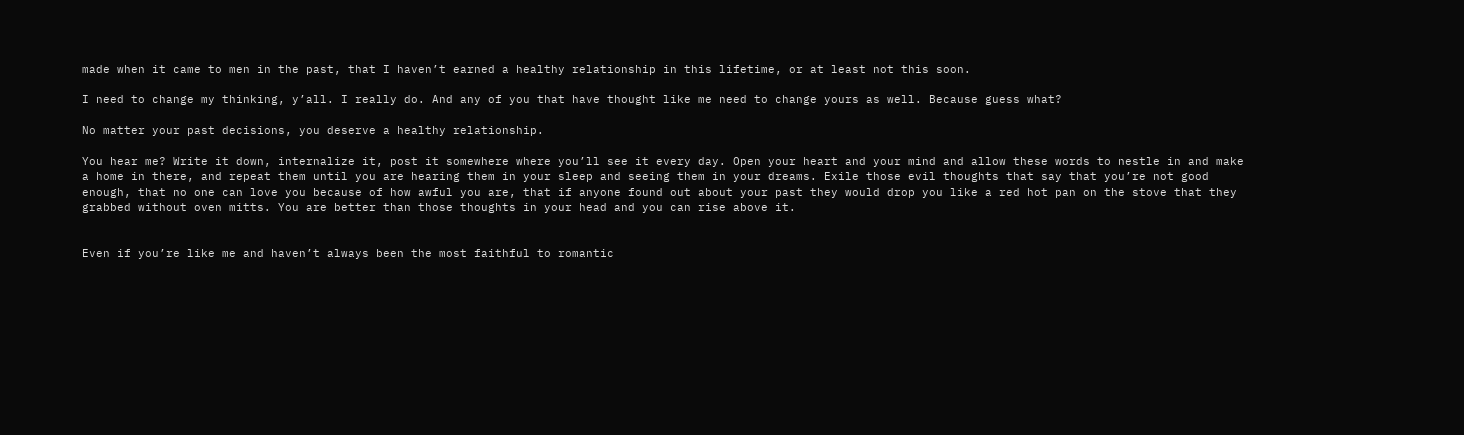made when it came to men in the past, that I haven’t earned a healthy relationship in this lifetime, or at least not this soon.

I need to change my thinking, y’all. I really do. And any of you that have thought like me need to change yours as well. Because guess what?

No matter your past decisions, you deserve a healthy relationship.

You hear me? Write it down, internalize it, post it somewhere where you’ll see it every day. Open your heart and your mind and allow these words to nestle in and make a home in there, and repeat them until you are hearing them in your sleep and seeing them in your dreams. Exile those evil thoughts that say that you’re not good enough, that no one can love you because of how awful you are, that if anyone found out about your past they would drop you like a red hot pan on the stove that they grabbed without oven mitts. You are better than those thoughts in your head and you can rise above it.


Even if you’re like me and haven’t always been the most faithful to romantic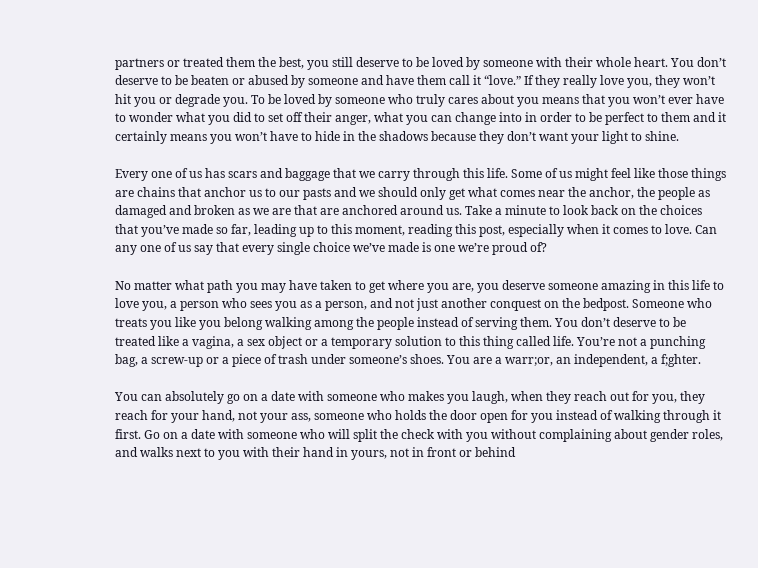partners or treated them the best, you still deserve to be loved by someone with their whole heart. You don’t deserve to be beaten or abused by someone and have them call it “love.” If they really love you, they won’t hit you or degrade you. To be loved by someone who truly cares about you means that you won’t ever have to wonder what you did to set off their anger, what you can change into in order to be perfect to them and it certainly means you won’t have to hide in the shadows because they don’t want your light to shine.

Every one of us has scars and baggage that we carry through this life. Some of us might feel like those things are chains that anchor us to our pasts and we should only get what comes near the anchor, the people as damaged and broken as we are that are anchored around us. Take a minute to look back on the choices that you’ve made so far, leading up to this moment, reading this post, especially when it comes to love. Can any one of us say that every single choice we’ve made is one we’re proud of?

No matter what path you may have taken to get where you are, you deserve someone amazing in this life to love you, a person who sees you as a person, and not just another conquest on the bedpost. Someone who treats you like you belong walking among the people instead of serving them. You don’t deserve to be treated like a vagina, a sex object or a temporary solution to this thing called life. You’re not a punching bag, a screw-up or a piece of trash under someone’s shoes. You are a warr;or, an independent, a f;ghter.

You can absolutely go on a date with someone who makes you laugh, when they reach out for you, they reach for your hand, not your ass, someone who holds the door open for you instead of walking through it first. Go on a date with someone who will split the check with you without complaining about gender roles, and walks next to you with their hand in yours, not in front or behind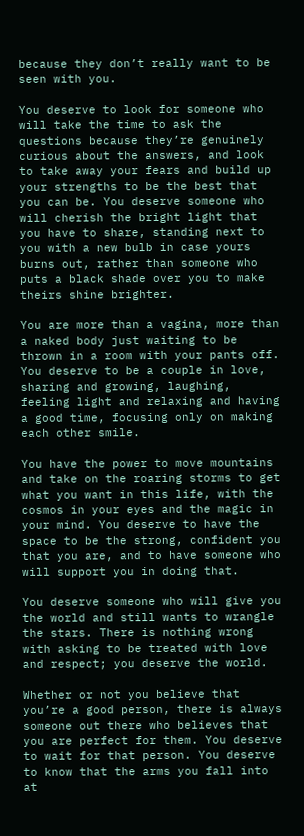because they don’t really want to be seen with you.

You deserve to look for someone who will take the time to ask the questions because they’re genuinely curious about the answers, and look to take away your fears and build up your strengths to be the best that you can be. You deserve someone who will cherish the bright light that you have to share, standing next to you with a new bulb in case yours burns out, rather than someone who puts a black shade over you to make theirs shine brighter.

You are more than a vagina, more than a naked body just waiting to be thrown in a room with your pants off. You deserve to be a couple in love, sharing and growing, laughing, feeling light and relaxing and having a good time, focusing only on making each other smile.

You have the power to move mountains and take on the roaring storms to get what you want in this life, with the cosmos in your eyes and the magic in your mind. You deserve to have the space to be the strong, confident you that you are, and to have someone who will support you in doing that.

You deserve someone who will give you the world and still wants to wrangle the stars. There is nothing wrong with asking to be treated with love and respect; you deserve the world.

Whether or not you believe that you’re a good person, there is always someone out there who believes that you are perfect for them. You deserve to wait for that person. You deserve to know that the arms you fall into at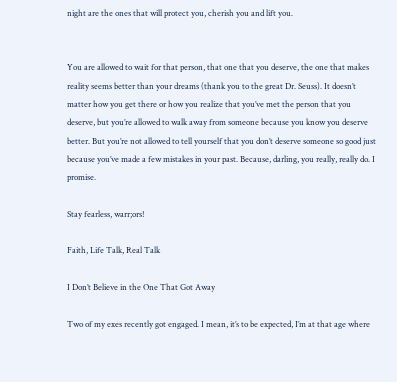night are the ones that will protect you, cherish you and lift you.


You are allowed to wait for that person, that one that you deserve, the one that makes reality seems better than your dreams (thank you to the great Dr. Seuss). It doesn’t matter how you get there or how you realize that you’ve met the person that you deserve, but you’re allowed to walk away from someone because you know you deserve better. But you’re not allowed to tell yourself that you don’t deserve someone so good just because you’ve made a few mistakes in your past. Because, darling, you really, really do. I promise.

Stay fearless, warr;ors!

Faith, Life Talk, Real Talk

I Don’t Believe in the One That Got Away

Two of my exes recently got engaged. I mean, it’s to be expected, I’m at that age where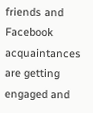friends and Facebook acquaintances are getting engaged and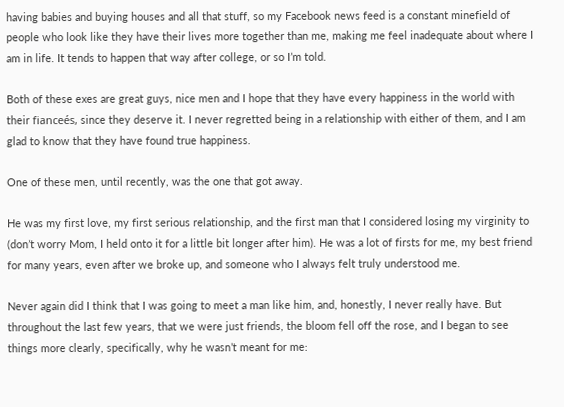having babies and buying houses and all that stuff, so my Facebook news feed is a constant minefield of people who look like they have their lives more together than me, making me feel inadequate about where I am in life. It tends to happen that way after college, or so I’m told.

Both of these exes are great guys, nice men and I hope that they have every happiness in the world with their fianceés, since they deserve it. I never regretted being in a relationship with either of them, and I am glad to know that they have found true happiness.

One of these men, until recently, was the one that got away.

He was my first love, my first serious relationship, and the first man that I considered losing my virginity to (don’t worry Mom, I held onto it for a little bit longer after him). He was a lot of firsts for me, my best friend for many years, even after we broke up, and someone who I always felt truly understood me.

Never again did I think that I was going to meet a man like him, and, honestly, I never really have. But throughout the last few years, that we were just friends, the bloom fell off the rose, and I began to see things more clearly, specifically, why he wasn’t meant for me: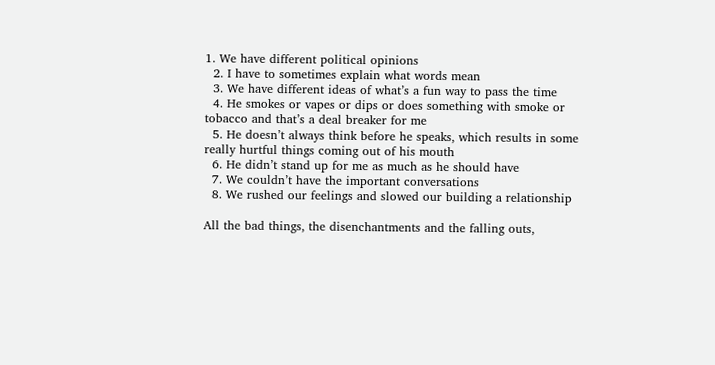1. We have different political opinions
  2. I have to sometimes explain what words mean
  3. We have different ideas of what’s a fun way to pass the time
  4. He smokes or vapes or dips or does something with smoke or tobacco and that’s a deal breaker for me
  5. He doesn’t always think before he speaks, which results in some really hurtful things coming out of his mouth
  6. He didn’t stand up for me as much as he should have
  7. We couldn’t have the important conversations
  8. We rushed our feelings and slowed our building a relationship

All the bad things, the disenchantments and the falling outs,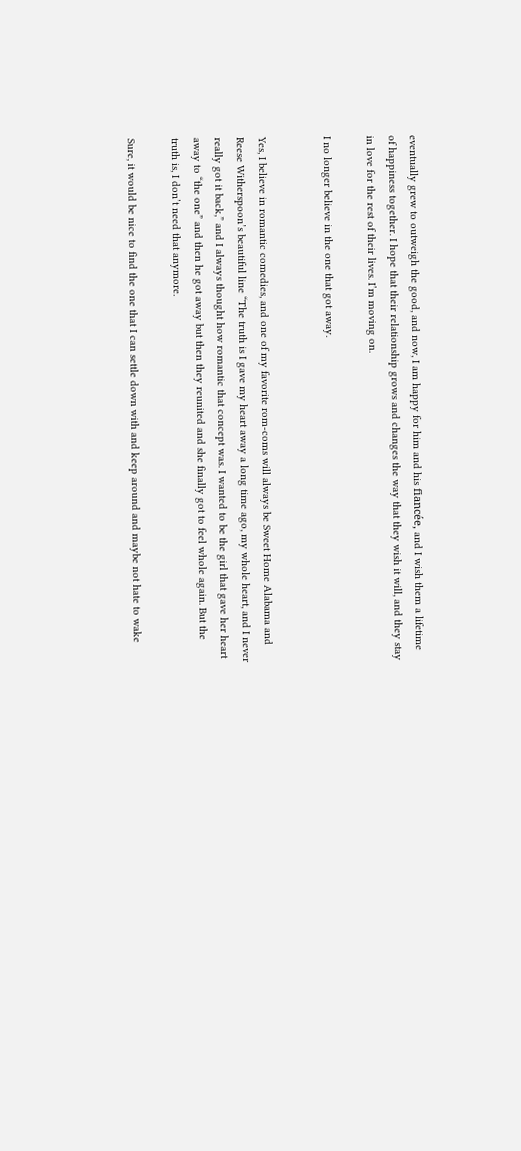eventually grew to outweigh the good, and now, I am happy for him and his fiancée, and I wish them a lifetime of happiness together. I hope that their relationship grows and changes the way that they wish it will, and they stay in love for the rest of their lives. I’m moving on.

I no longer believe in the one that got away.


Yes, I believe in romantic comedies, and one of my favorite rom-coms will always be Sweet Home Alabama and Reese Witherspoon’s beautiful line “The truth is I gave my heart away a long time ago, my whole heart, and I never really got it back,” and I always thought how romantic that concept was. I wanted to be the girl that gave her heart away to “the one” and then he got away but then they reunited and she finally got to feel whole again. But the truth is, I don’t need that anymore.

Sure, it would be nice to find the one that I can settle down with and keep around and maybe not hate to wake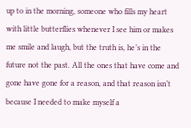up to in the morning, someone who fills my heart with little butterflies whenever I see him or makes me smile and laugh, but the truth is, he’s in the future not the past. All the ones that have come and gone have gone for a reason, and that reason isn’t because I needed to make myself a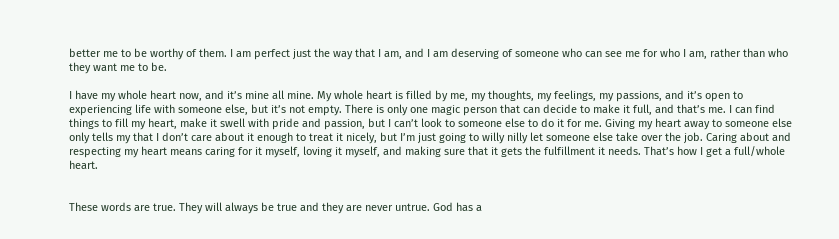better me to be worthy of them. I am perfect just the way that I am, and I am deserving of someone who can see me for who I am, rather than who they want me to be.

I have my whole heart now, and it’s mine all mine. My whole heart is filled by me, my thoughts, my feelings, my passions, and it’s open to experiencing life with someone else, but it’s not empty. There is only one magic person that can decide to make it full, and that’s me. I can find things to fill my heart, make it swell with pride and passion, but I can’t look to someone else to do it for me. Giving my heart away to someone else only tells my that I don’t care about it enough to treat it nicely, but I’m just going to willy nilly let someone else take over the job. Caring about and respecting my heart means caring for it myself, loving it myself, and making sure that it gets the fulfillment it needs. That’s how I get a full/whole heart.


These words are true. They will always be true and they are never untrue. God has a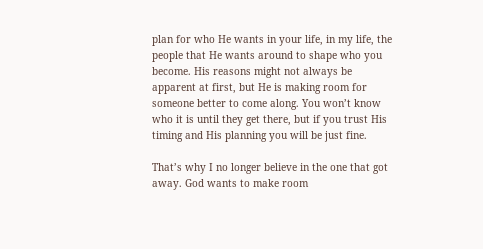plan for who He wants in your life, in my life, the people that He wants around to shape who you become. His reasons might not always be apparent at first, but He is making room for someone better to come along. You won’t know who it is until they get there, but if you trust His timing and His planning you will be just fine.

That’s why I no longer believe in the one that got away. God wants to make room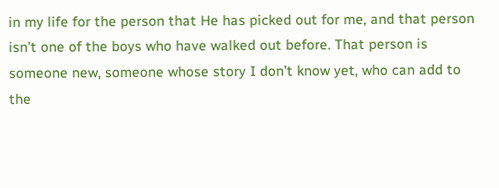in my life for the person that He has picked out for me, and that person isn’t one of the boys who have walked out before. That person is someone new, someone whose story I don’t know yet, who can add to the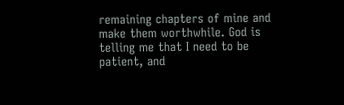remaining chapters of mine and make them worthwhile. God is telling me that I need to be patient, and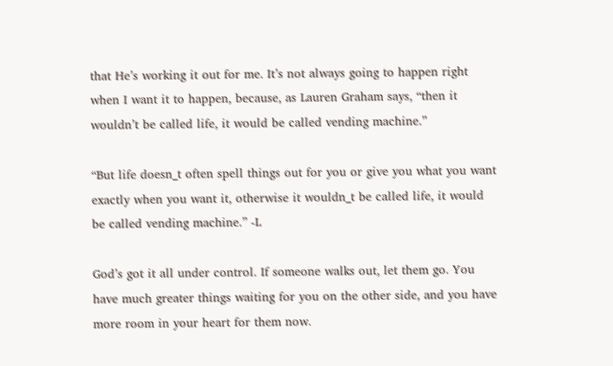that He’s working it out for me. It’s not always going to happen right when I want it to happen, because, as Lauren Graham says, “then it wouldn’t be called life, it would be called vending machine.”

“But life doesn_t often spell things out for you or give you what you want exactly when you want it, otherwise it wouldn_t be called life, it would be called vending machine.” -L

God’s got it all under control. If someone walks out, let them go. You have much greater things waiting for you on the other side, and you have more room in your heart for them now.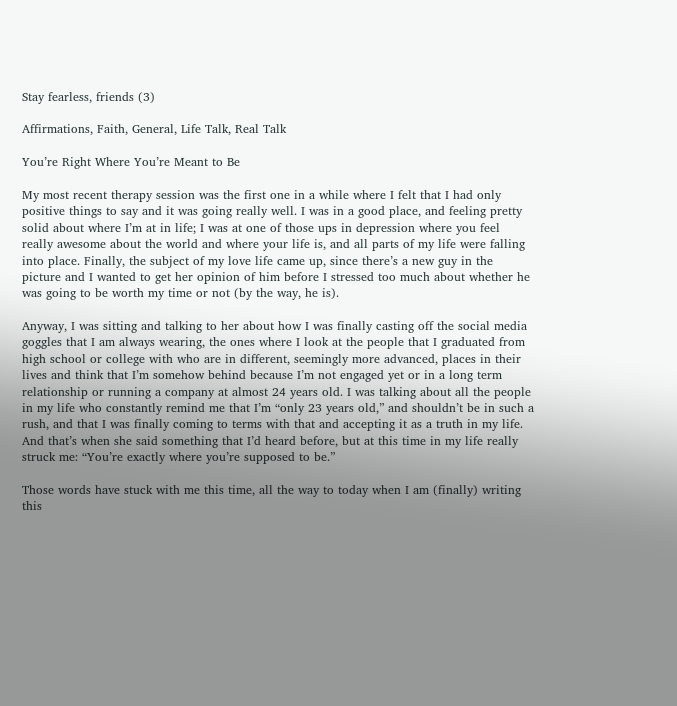Stay fearless, friends (3)

Affirmations, Faith, General, Life Talk, Real Talk

You’re Right Where You’re Meant to Be

My most recent therapy session was the first one in a while where I felt that I had only positive things to say and it was going really well. I was in a good place, and feeling pretty solid about where I’m at in life; I was at one of those ups in depression where you feel really awesome about the world and where your life is, and all parts of my life were falling into place. Finally, the subject of my love life came up, since there’s a new guy in the picture and I wanted to get her opinion of him before I stressed too much about whether he was going to be worth my time or not (by the way, he is).

Anyway, I was sitting and talking to her about how I was finally casting off the social media goggles that I am always wearing, the ones where I look at the people that I graduated from high school or college with who are in different, seemingly more advanced, places in their lives and think that I’m somehow behind because I’m not engaged yet or in a long term relationship or running a company at almost 24 years old. I was talking about all the people in my life who constantly remind me that I’m “only 23 years old,” and shouldn’t be in such a rush, and that I was finally coming to terms with that and accepting it as a truth in my life. And that’s when she said something that I’d heard before, but at this time in my life really struck me: “You’re exactly where you’re supposed to be.”

Those words have stuck with me this time, all the way to today when I am (finally) writing this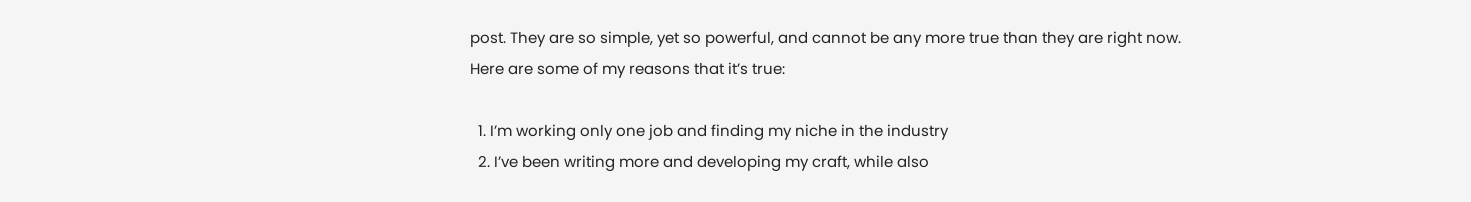post. They are so simple, yet so powerful, and cannot be any more true than they are right now. Here are some of my reasons that it’s true:

  1. I’m working only one job and finding my niche in the industry
  2. I’ve been writing more and developing my craft, while also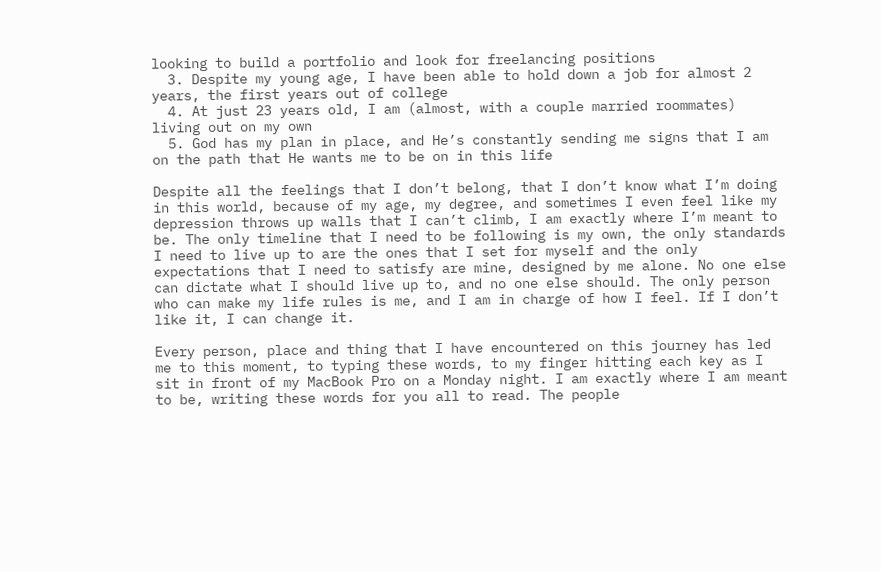looking to build a portfolio and look for freelancing positions
  3. Despite my young age, I have been able to hold down a job for almost 2 years, the first years out of college
  4. At just 23 years old, I am (almost, with a couple married roommates) living out on my own
  5. God has my plan in place, and He’s constantly sending me signs that I am on the path that He wants me to be on in this life

Despite all the feelings that I don’t belong, that I don’t know what I’m doing in this world, because of my age, my degree, and sometimes I even feel like my depression throws up walls that I can’t climb, I am exactly where I’m meant to be. The only timeline that I need to be following is my own, the only standards I need to live up to are the ones that I set for myself and the only expectations that I need to satisfy are mine, designed by me alone. No one else can dictate what I should live up to, and no one else should. The only person who can make my life rules is me, and I am in charge of how I feel. If I don’t like it, I can change it.

Every person, place and thing that I have encountered on this journey has led me to this moment, to typing these words, to my finger hitting each key as I sit in front of my MacBook Pro on a Monday night. I am exactly where I am meant to be, writing these words for you all to read. The people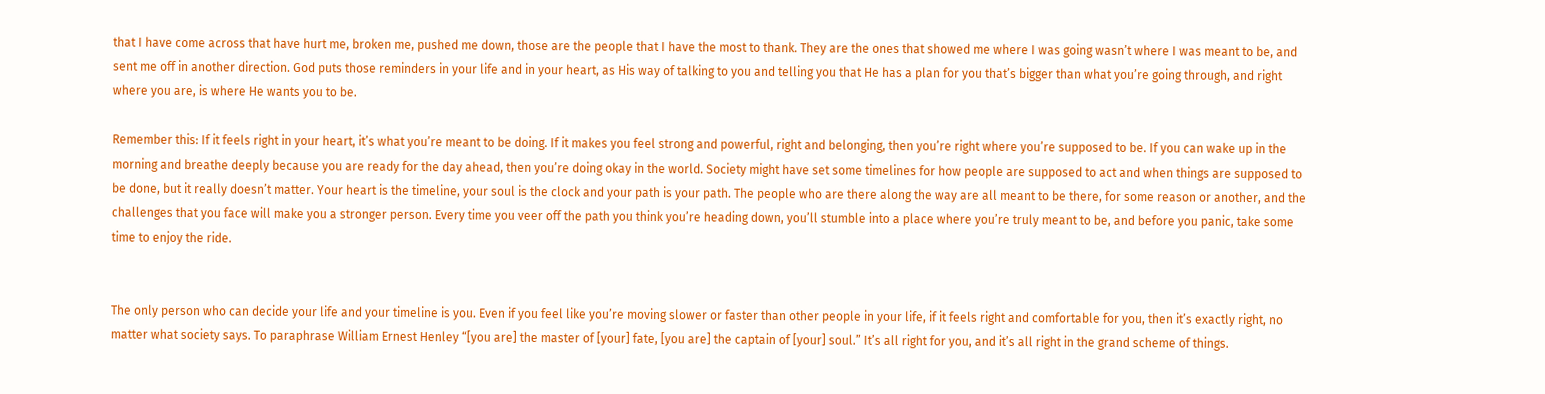that I have come across that have hurt me, broken me, pushed me down, those are the people that I have the most to thank. They are the ones that showed me where I was going wasn’t where I was meant to be, and sent me off in another direction. God puts those reminders in your life and in your heart, as His way of talking to you and telling you that He has a plan for you that’s bigger than what you’re going through, and right where you are, is where He wants you to be.

Remember this: If it feels right in your heart, it’s what you’re meant to be doing. If it makes you feel strong and powerful, right and belonging, then you’re right where you’re supposed to be. If you can wake up in the morning and breathe deeply because you are ready for the day ahead, then you’re doing okay in the world. Society might have set some timelines for how people are supposed to act and when things are supposed to be done, but it really doesn’t matter. Your heart is the timeline, your soul is the clock and your path is your path. The people who are there along the way are all meant to be there, for some reason or another, and the challenges that you face will make you a stronger person. Every time you veer off the path you think you’re heading down, you’ll stumble into a place where you’re truly meant to be, and before you panic, take some time to enjoy the ride.


The only person who can decide your life and your timeline is you. Even if you feel like you’re moving slower or faster than other people in your life, if it feels right and comfortable for you, then it’s exactly right, no matter what society says. To paraphrase William Ernest Henley “[you are] the master of [your] fate, [you are] the captain of [your] soul.” It’s all right for you, and it’s all right in the grand scheme of things.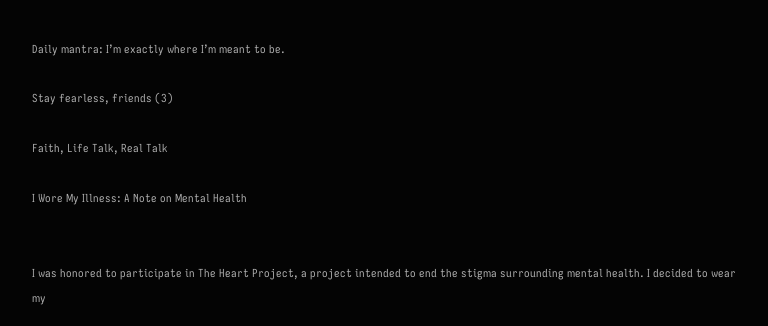Daily mantra: I’m exactly where I’m meant to be.

Stay fearless, friends (3)

Faith, Life Talk, Real Talk

I Wore My Illness: A Note on Mental Health


I was honored to participate in The Heart Project, a project intended to end the stigma surrounding mental health. I decided to wear my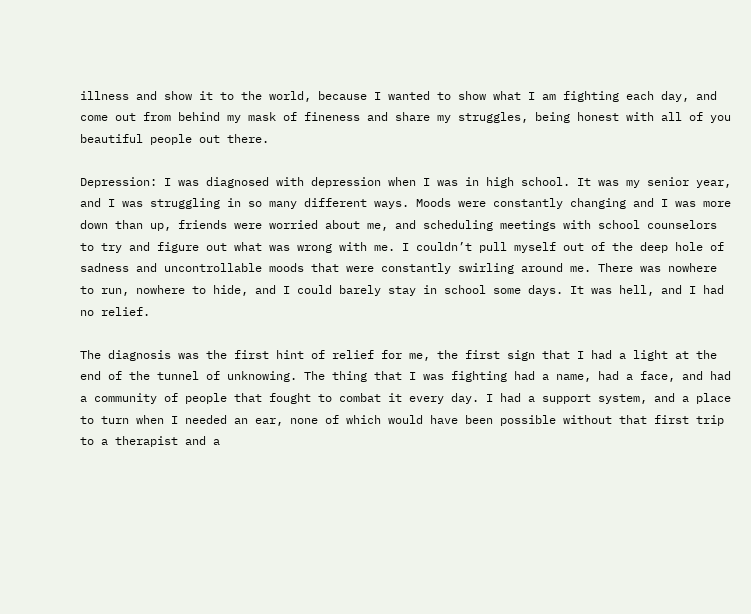illness and show it to the world, because I wanted to show what I am fighting each day, and come out from behind my mask of fineness and share my struggles, being honest with all of you beautiful people out there.

Depression: I was diagnosed with depression when I was in high school. It was my senior year, and I was struggling in so many different ways. Moods were constantly changing and I was more down than up, friends were worried about me, and scheduling meetings with school counselors to try and figure out what was wrong with me. I couldn’t pull myself out of the deep hole of sadness and uncontrollable moods that were constantly swirling around me. There was nowhere to run, nowhere to hide, and I could barely stay in school some days. It was hell, and I had no relief.

The diagnosis was the first hint of relief for me, the first sign that I had a light at the end of the tunnel of unknowing. The thing that I was fighting had a name, had a face, and had a community of people that fought to combat it every day. I had a support system, and a place to turn when I needed an ear, none of which would have been possible without that first trip to a therapist and a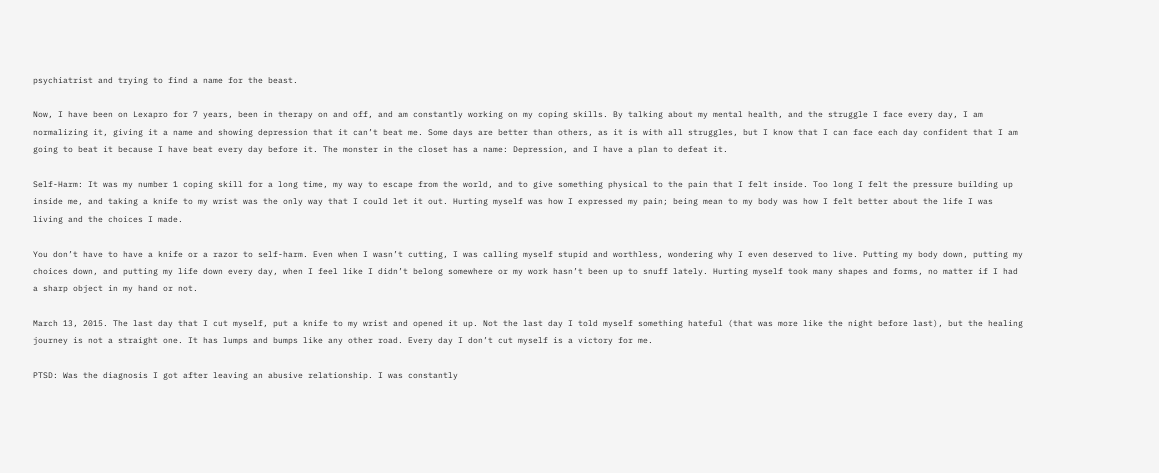psychiatrist and trying to find a name for the beast.

Now, I have been on Lexapro for 7 years, been in therapy on and off, and am constantly working on my coping skills. By talking about my mental health, and the struggle I face every day, I am normalizing it, giving it a name and showing depression that it can’t beat me. Some days are better than others, as it is with all struggles, but I know that I can face each day confident that I am going to beat it because I have beat every day before it. The monster in the closet has a name: Depression, and I have a plan to defeat it.

Self-Harm: It was my number 1 coping skill for a long time, my way to escape from the world, and to give something physical to the pain that I felt inside. Too long I felt the pressure building up inside me, and taking a knife to my wrist was the only way that I could let it out. Hurting myself was how I expressed my pain; being mean to my body was how I felt better about the life I was living and the choices I made.

You don’t have to have a knife or a razor to self-harm. Even when I wasn’t cutting, I was calling myself stupid and worthless, wondering why I even deserved to live. Putting my body down, putting my choices down, and putting my life down every day, when I feel like I didn’t belong somewhere or my work hasn’t been up to snuff lately. Hurting myself took many shapes and forms, no matter if I had a sharp object in my hand or not.

March 13, 2015. The last day that I cut myself, put a knife to my wrist and opened it up. Not the last day I told myself something hateful (that was more like the night before last), but the healing journey is not a straight one. It has lumps and bumps like any other road. Every day I don’t cut myself is a victory for me.

PTSD: Was the diagnosis I got after leaving an abusive relationship. I was constantly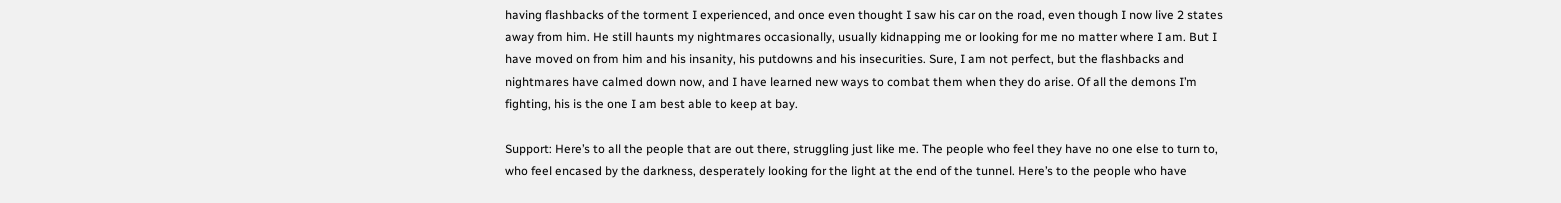having flashbacks of the torment I experienced, and once even thought I saw his car on the road, even though I now live 2 states away from him. He still haunts my nightmares occasionally, usually kidnapping me or looking for me no matter where I am. But I have moved on from him and his insanity, his putdowns and his insecurities. Sure, I am not perfect, but the flashbacks and nightmares have calmed down now, and I have learned new ways to combat them when they do arise. Of all the demons I’m fighting, his is the one I am best able to keep at bay.

Support: Here’s to all the people that are out there, struggling just like me. The people who feel they have no one else to turn to, who feel encased by the darkness, desperately looking for the light at the end of the tunnel. Here’s to the people who have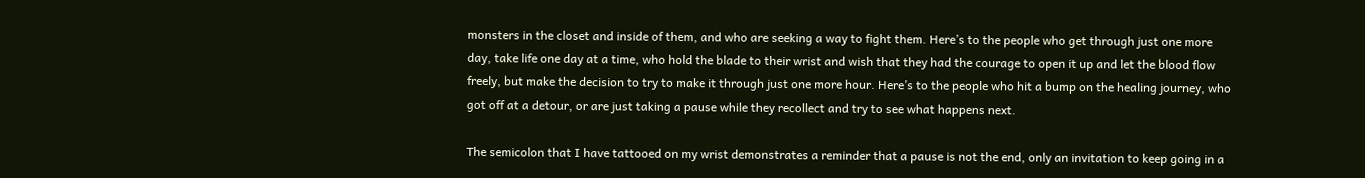monsters in the closet and inside of them, and who are seeking a way to fight them. Here’s to the people who get through just one more day, take life one day at a time, who hold the blade to their wrist and wish that they had the courage to open it up and let the blood flow freely, but make the decision to try to make it through just one more hour. Here’s to the people who hit a bump on the healing journey, who got off at a detour, or are just taking a pause while they recollect and try to see what happens next.

The semicolon that I have tattooed on my wrist demonstrates a reminder that a pause is not the end, only an invitation to keep going in a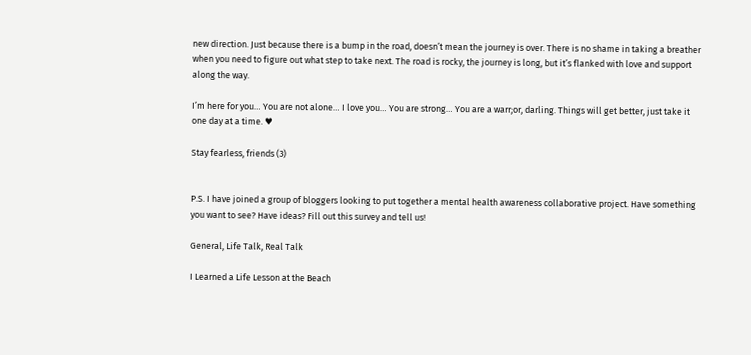new direction. Just because there is a bump in the road, doesn’t mean the journey is over. There is no shame in taking a breather when you need to figure out what step to take next. The road is rocky, the journey is long, but it’s flanked with love and support along the way.

I’m here for you… You are not alone… I love you… You are strong… You are a warr;or, darling. Things will get better, just take it one day at a time. ♥

Stay fearless, friends (3)


P.S. I have joined a group of bloggers looking to put together a mental health awareness collaborative project. Have something you want to see? Have ideas? Fill out this survey and tell us!

General, Life Talk, Real Talk

I Learned a Life Lesson at the Beach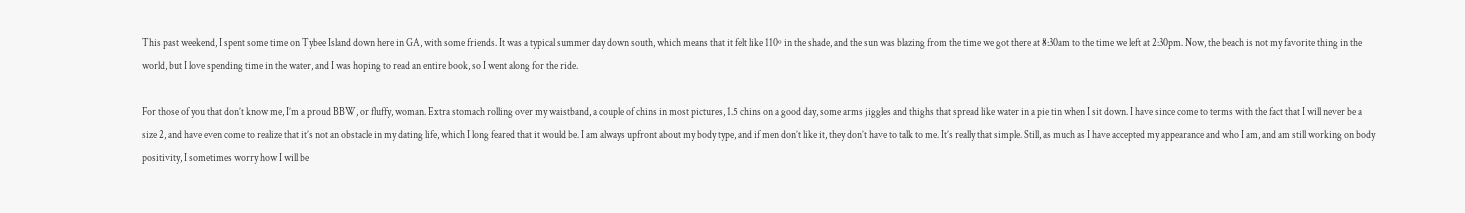This past weekend, I spent some time on Tybee Island down here in GA, with some friends. It was a typical summer day down south, which means that it felt like 110º in the shade, and the sun was blazing from the time we got there at 8:30am to the time we left at 2:30pm. Now, the beach is not my favorite thing in the world, but I love spending time in the water, and I was hoping to read an entire book, so I went along for the ride.

For those of you that don’t know me, I’m a proud BBW, or fluffy, woman. Extra stomach rolling over my waistband, a couple of chins in most pictures, 1.5 chins on a good day, some arms jiggles and thighs that spread like water in a pie tin when I sit down. I have since come to terms with the fact that I will never be a size 2, and have even come to realize that it’s not an obstacle in my dating life, which I long feared that it would be. I am always upfront about my body type, and if men don’t like it, they don’t have to talk to me. It’s really that simple. Still, as much as I have accepted my appearance and who I am, and am still working on body positivity, I sometimes worry how I will be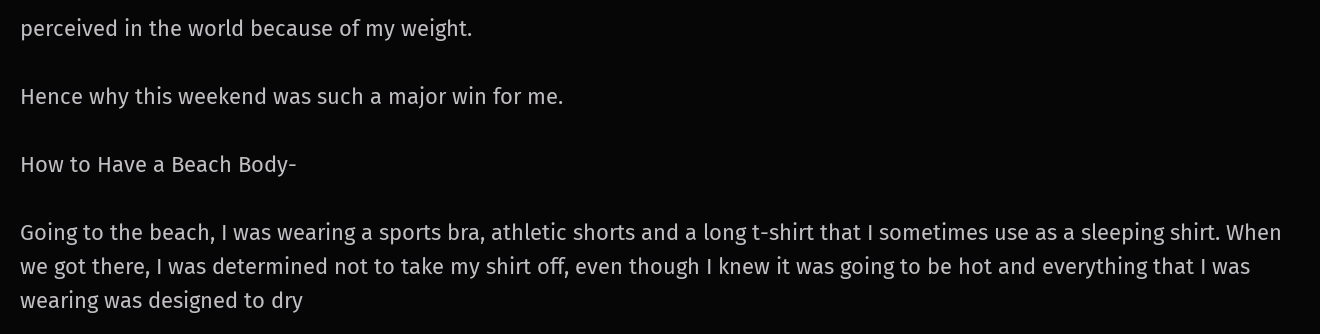perceived in the world because of my weight.

Hence why this weekend was such a major win for me.

How to Have a Beach Body-

Going to the beach, I was wearing a sports bra, athletic shorts and a long t-shirt that I sometimes use as a sleeping shirt. When we got there, I was determined not to take my shirt off, even though I knew it was going to be hot and everything that I was wearing was designed to dry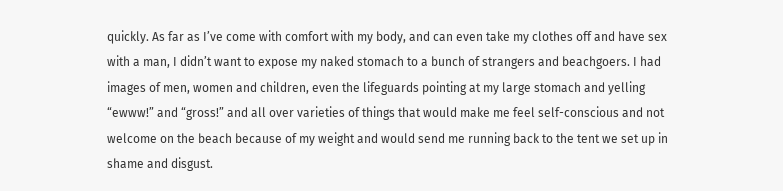quickly. As far as I’ve come with comfort with my body, and can even take my clothes off and have sex with a man, I didn’t want to expose my naked stomach to a bunch of strangers and beachgoers. I had images of men, women and children, even the lifeguards pointing at my large stomach and yelling “ewww!” and “gross!” and all over varieties of things that would make me feel self-conscious and not welcome on the beach because of my weight and would send me running back to the tent we set up in shame and disgust.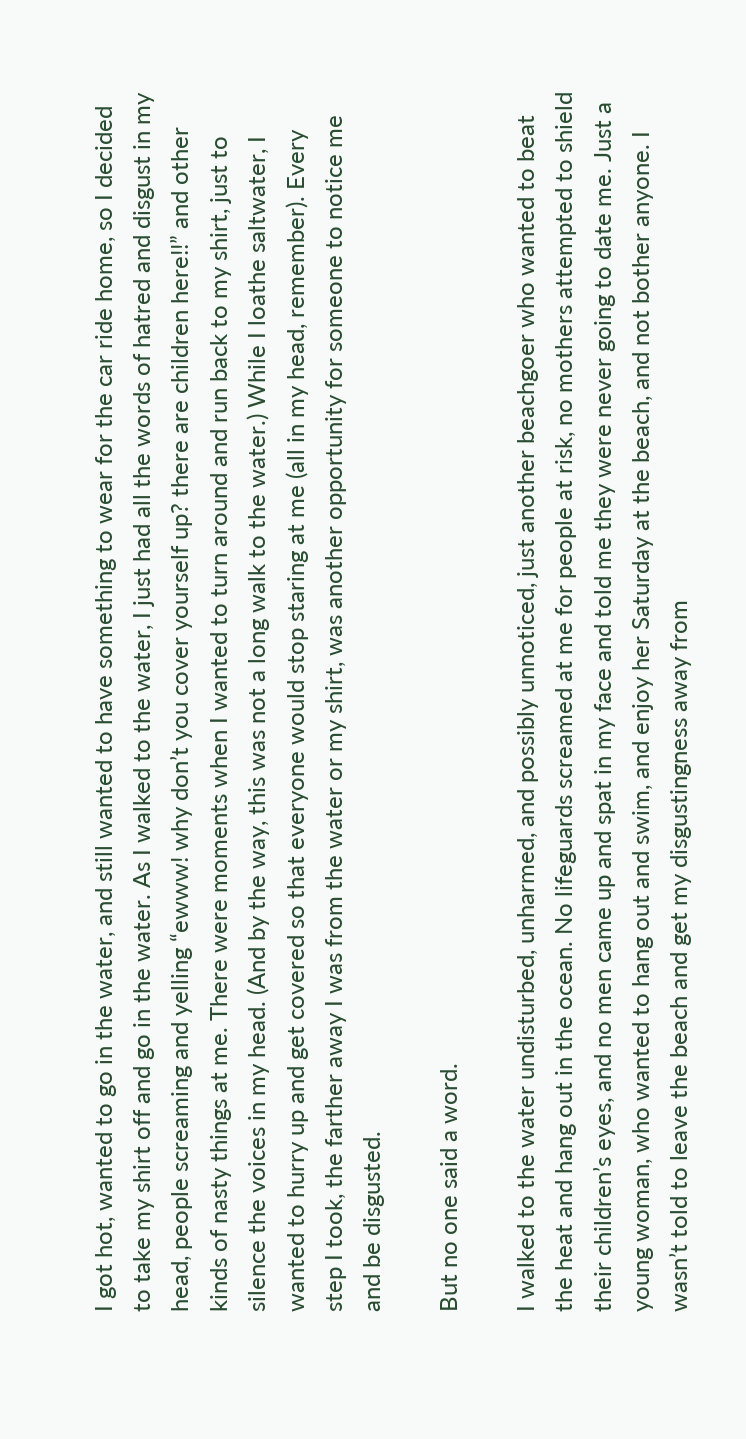I got hot, wanted to go in the water, and still wanted to have something to wear for the car ride home, so I decided to take my shirt off and go in the water. As I walked to the water, I just had all the words of hatred and disgust in my head, people screaming and yelling “ewww! why don’t you cover yourself up? there are children here!!” and other kinds of nasty things at me. There were moments when I wanted to turn around and run back to my shirt, just to silence the voices in my head. (And by the way, this was not a long walk to the water.) While I loathe saltwater, I wanted to hurry up and get covered so that everyone would stop staring at me (all in my head, remember). Every step I took, the farther away I was from the water or my shirt, was another opportunity for someone to notice me and be disgusted.

But no one said a word.

I walked to the water undisturbed, unharmed, and possibly unnoticed, just another beachgoer who wanted to beat the heat and hang out in the ocean. No lifeguards screamed at me for people at risk, no mothers attempted to shield their children’s eyes, and no men came up and spat in my face and told me they were never going to date me. Just a young woman, who wanted to hang out and swim, and enjoy her Saturday at the beach, and not bother anyone. I wasn’t told to leave the beach and get my disgustingness away from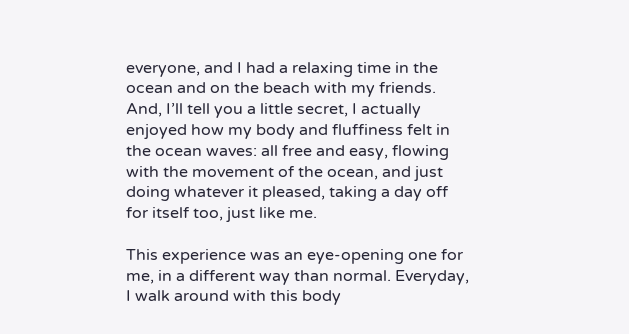everyone, and I had a relaxing time in the ocean and on the beach with my friends. And, I’ll tell you a little secret, I actually enjoyed how my body and fluffiness felt in the ocean waves: all free and easy, flowing with the movement of the ocean, and just doing whatever it pleased, taking a day off for itself too, just like me.

This experience was an eye-opening one for me, in a different way than normal. Everyday, I walk around with this body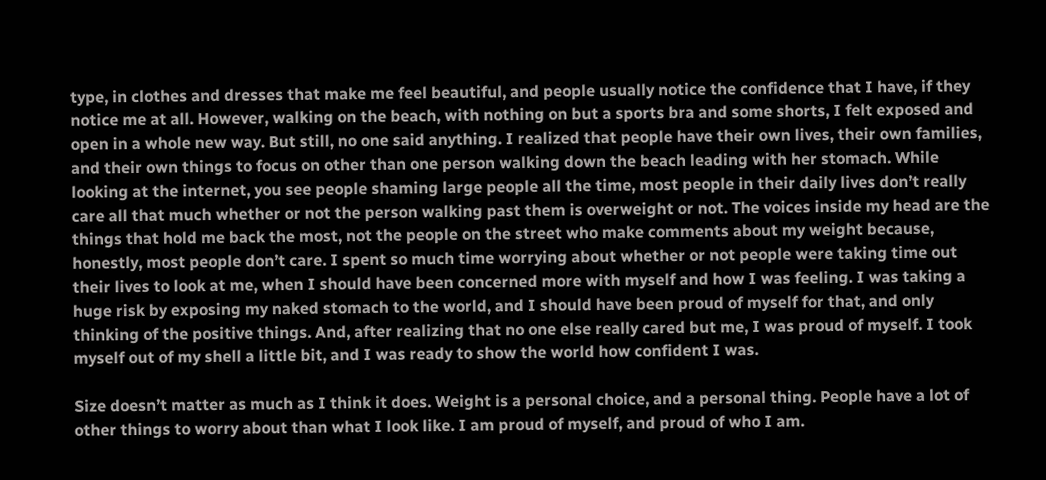type, in clothes and dresses that make me feel beautiful, and people usually notice the confidence that I have, if they notice me at all. However, walking on the beach, with nothing on but a sports bra and some shorts, I felt exposed and open in a whole new way. But still, no one said anything. I realized that people have their own lives, their own families, and their own things to focus on other than one person walking down the beach leading with her stomach. While looking at the internet, you see people shaming large people all the time, most people in their daily lives don’t really care all that much whether or not the person walking past them is overweight or not. The voices inside my head are the things that hold me back the most, not the people on the street who make comments about my weight because, honestly, most people don’t care. I spent so much time worrying about whether or not people were taking time out their lives to look at me, when I should have been concerned more with myself and how I was feeling. I was taking a huge risk by exposing my naked stomach to the world, and I should have been proud of myself for that, and only thinking of the positive things. And, after realizing that no one else really cared but me, I was proud of myself. I took myself out of my shell a little bit, and I was ready to show the world how confident I was.

Size doesn’t matter as much as I think it does. Weight is a personal choice, and a personal thing. People have a lot of other things to worry about than what I look like. I am proud of myself, and proud of who I am.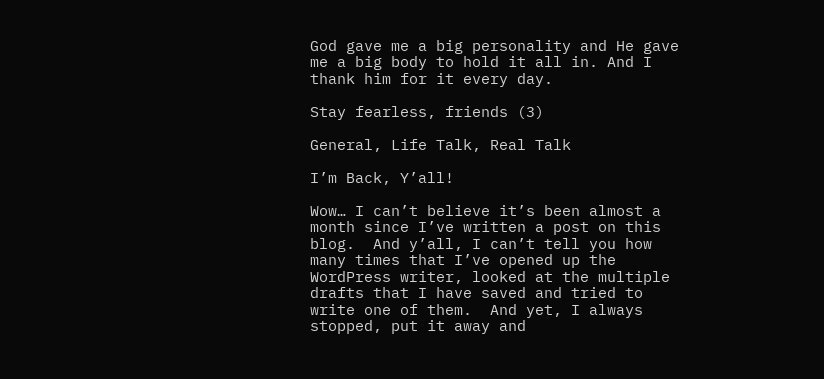God gave me a big personality and He gave me a big body to hold it all in. And I thank him for it every day.

Stay fearless, friends (3)

General, Life Talk, Real Talk

I’m Back, Y’all!

Wow… I can’t believe it’s been almost a month since I’ve written a post on this blog.  And y’all, I can’t tell you how many times that I’ve opened up the WordPress writer, looked at the multiple drafts that I have saved and tried to write one of them.  And yet, I always stopped, put it away and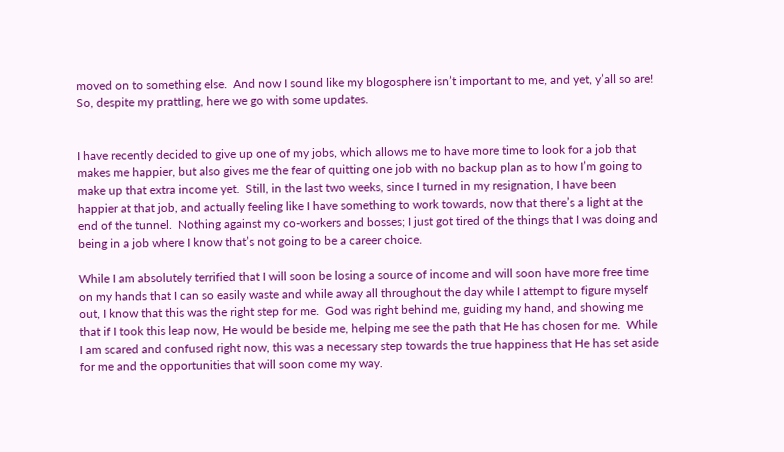moved on to something else.  And now I sound like my blogosphere isn’t important to me, and yet, y’all so are! So, despite my prattling, here we go with some updates.


I have recently decided to give up one of my jobs, which allows me to have more time to look for a job that makes me happier, but also gives me the fear of quitting one job with no backup plan as to how I’m going to make up that extra income yet.  Still, in the last two weeks, since I turned in my resignation, I have been happier at that job, and actually feeling like I have something to work towards, now that there’s a light at the end of the tunnel.  Nothing against my co-workers and bosses; I just got tired of the things that I was doing and being in a job where I know that’s not going to be a career choice.

While I am absolutely terrified that I will soon be losing a source of income and will soon have more free time on my hands that I can so easily waste and while away all throughout the day while I attempt to figure myself out, I know that this was the right step for me.  God was right behind me, guiding my hand, and showing me that if I took this leap now, He would be beside me, helping me see the path that He has chosen for me.  While I am scared and confused right now, this was a necessary step towards the true happiness that He has set aside for me and the opportunities that will soon come my way.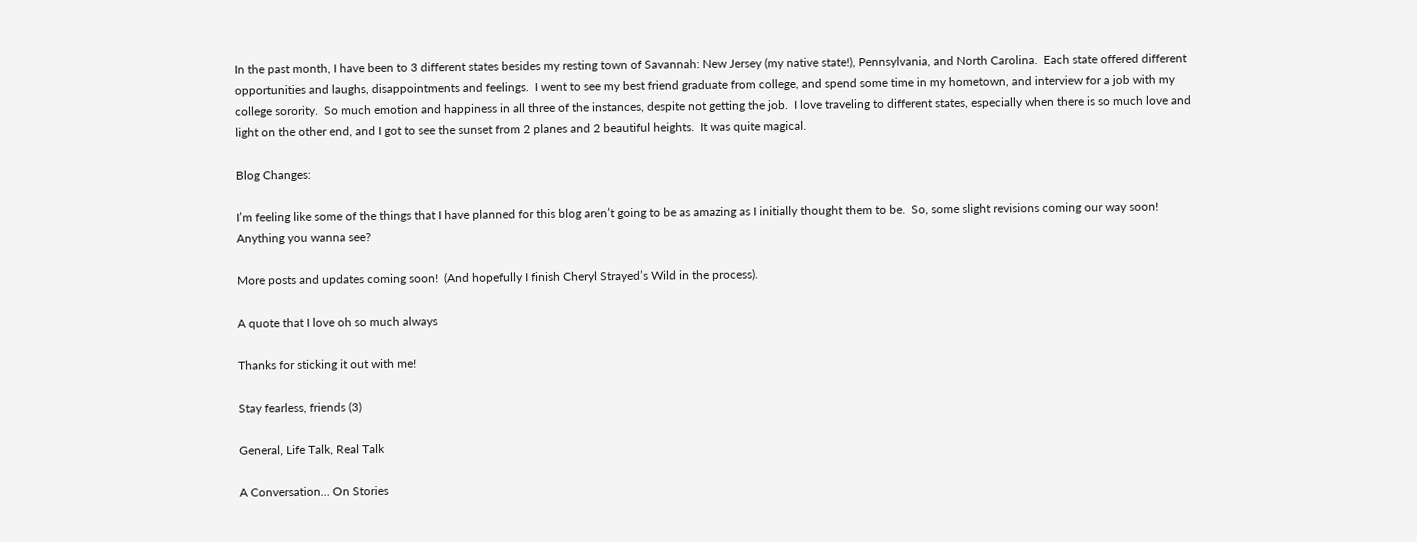In the past month, I have been to 3 different states besides my resting town of Savannah: New Jersey (my native state!), Pennsylvania, and North Carolina.  Each state offered different opportunities and laughs, disappointments and feelings.  I went to see my best friend graduate from college, and spend some time in my hometown, and interview for a job with my college sorority.  So much emotion and happiness in all three of the instances, despite not getting the job.  I love traveling to different states, especially when there is so much love and light on the other end, and I got to see the sunset from 2 planes and 2 beautiful heights.  It was quite magical.

Blog Changes:

I’m feeling like some of the things that I have planned for this blog aren’t going to be as amazing as I initially thought them to be.  So, some slight revisions coming our way soon!  Anything you wanna see?

More posts and updates coming soon!  (And hopefully I finish Cheryl Strayed’s Wild in the process).

A quote that I love oh so much always

Thanks for sticking it out with me!

Stay fearless, friends (3)

General, Life Talk, Real Talk

A Conversation… On Stories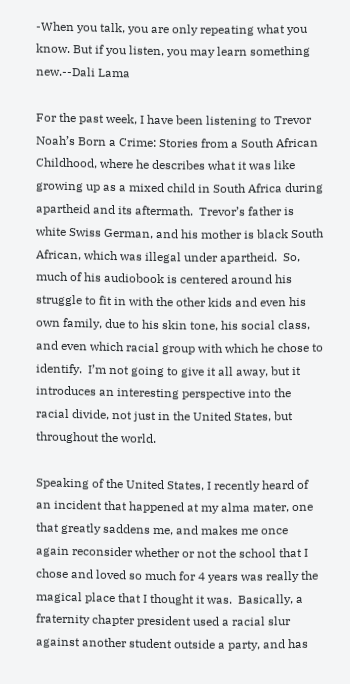-When you talk, you are only repeating what you know. But if you listen, you may learn something new.--Dali Lama

For the past week, I have been listening to Trevor Noah’s Born a Crime: Stories from a South African Childhood, where he describes what it was like growing up as a mixed child in South Africa during apartheid and its aftermath.  Trevor’s father is white Swiss German, and his mother is black South African, which was illegal under apartheid.  So, much of his audiobook is centered around his struggle to fit in with the other kids and even his own family, due to his skin tone, his social class, and even which racial group with which he chose to identify.  I’m not going to give it all away, but it introduces an interesting perspective into the racial divide, not just in the United States, but throughout the world.

Speaking of the United States, I recently heard of an incident that happened at my alma mater, one that greatly saddens me, and makes me once again reconsider whether or not the school that I chose and loved so much for 4 years was really the magical place that I thought it was.  Basically, a fraternity chapter president used a racial slur against another student outside a party, and has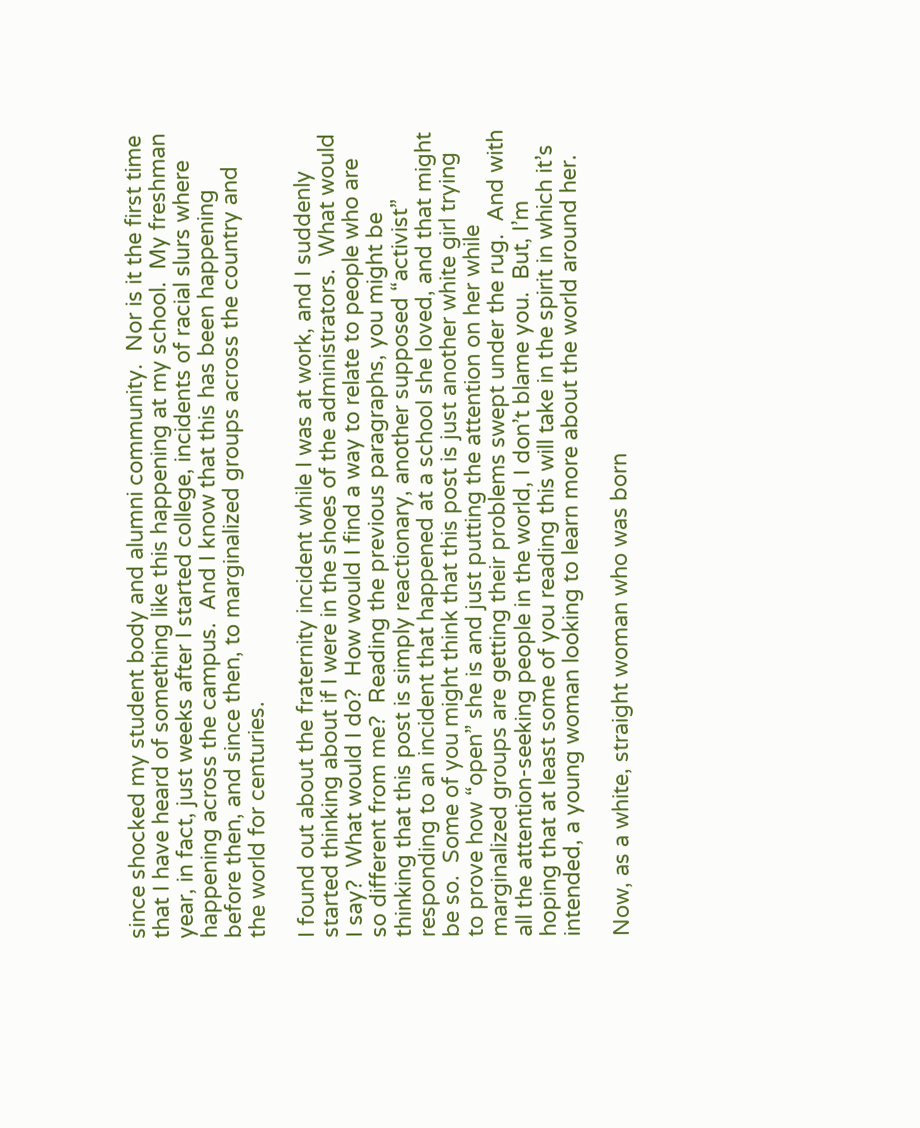since shocked my student body and alumni community.  Nor is it the first time that I have heard of something like this happening at my school.  My freshman year, in fact, just weeks after I started college, incidents of racial slurs where happening across the campus.  And I know that this has been happening before then, and since then, to marginalized groups across the country and the world for centuries.

I found out about the fraternity incident while I was at work, and I suddenly started thinking about if I were in the shoes of the administrators.  What would I say?  What would I do?  How would I find a way to relate to people who are so different from me?  Reading the previous paragraphs, you might be thinking that this post is simply reactionary, another supposed “activist” responding to an incident that happened at a school she loved, and that might be so.  Some of you might think that this post is just another white girl trying to prove how “open” she is and just putting the attention on her while marginalized groups are getting their problems swept under the rug.  And with all the attention-seeking people in the world, I don’t blame you.  But, I’m hoping that at least some of you reading this will take in the spirit in which it’s intended, a young woman looking to learn more about the world around her.

Now, as a white, straight woman who was born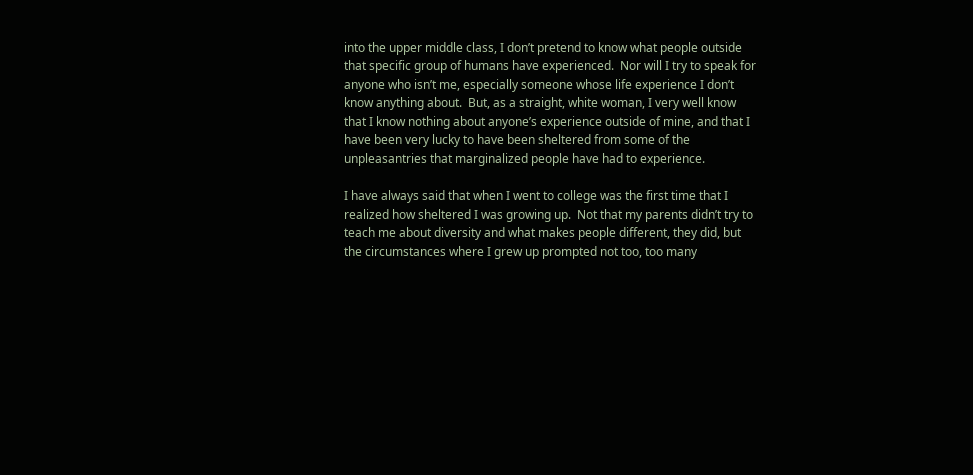into the upper middle class, I don’t pretend to know what people outside that specific group of humans have experienced.  Nor will I try to speak for anyone who isn’t me, especially someone whose life experience I don’t know anything about.  But, as a straight, white woman, I very well know that I know nothing about anyone’s experience outside of mine, and that I have been very lucky to have been sheltered from some of the unpleasantries that marginalized people have had to experience.

I have always said that when I went to college was the first time that I realized how sheltered I was growing up.  Not that my parents didn’t try to teach me about diversity and what makes people different, they did, but the circumstances where I grew up prompted not too, too many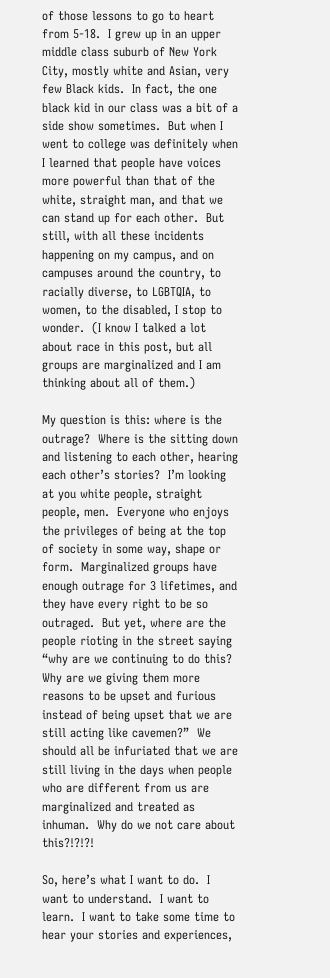of those lessons to go to heart from 5-18.  I grew up in an upper middle class suburb of New York City, mostly white and Asian, very few Black kids.  In fact, the one black kid in our class was a bit of a side show sometimes.  But when I went to college was definitely when I learned that people have voices more powerful than that of the white, straight man, and that we can stand up for each other.  But still, with all these incidents happening on my campus, and on campuses around the country, to racially diverse, to LGBTQIA, to women, to the disabled, I stop to wonder.  (I know I talked a lot about race in this post, but all groups are marginalized and I am thinking about all of them.)

My question is this: where is the outrage?  Where is the sitting down and listening to each other, hearing each other’s stories?  I’m looking at you white people, straight people, men.  Everyone who enjoys the privileges of being at the top of society in some way, shape or form.  Marginalized groups have enough outrage for 3 lifetimes, and they have every right to be so outraged.  But yet, where are the people rioting in the street saying “why are we continuing to do this? Why are we giving them more reasons to be upset and furious instead of being upset that we are still acting like cavemen?”  We should all be infuriated that we are still living in the days when people who are different from us are marginalized and treated as inhuman.  Why do we not care about this?!?!?!

So, here’s what I want to do.  I want to understand.  I want to learn.  I want to take some time to hear your stories and experiences,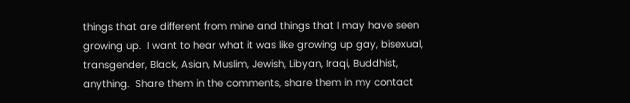things that are different from mine and things that I may have seen growing up.  I want to hear what it was like growing up gay, bisexual, transgender, Black, Asian, Muslim, Jewish, Libyan, Iraqi, Buddhist, anything.  Share them in the comments, share them in my contact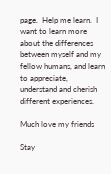page.  Help me learn.  I want to learn more about the differences between myself and my fellow humans, and learn to appreciate, understand and cherish different experiences.

Much love my friends

Stay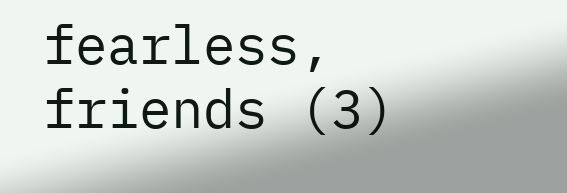fearless, friends (3)